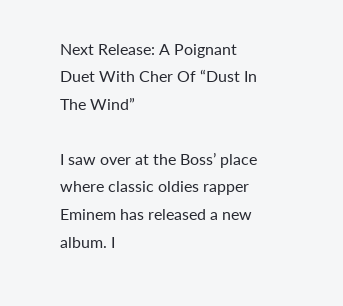Next Release: A Poignant Duet With Cher Of “Dust In The Wind”

I saw over at the Boss’ place where classic oldies rapper Eminem has released a new album. I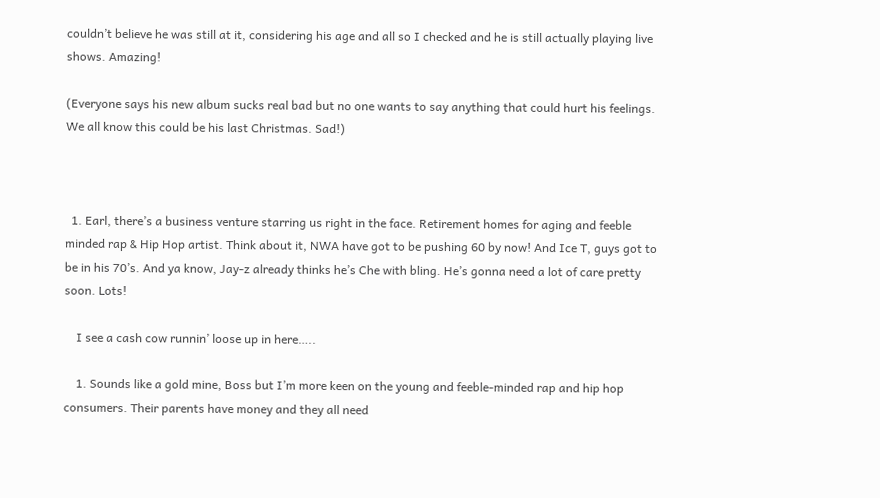couldn’t believe he was still at it, considering his age and all so I checked and he is still actually playing live shows. Amazing!

(Everyone says his new album sucks real bad but no one wants to say anything that could hurt his feelings.  We all know this could be his last Christmas. Sad!)



  1. Earl, there’s a business venture starring us right in the face. Retirement homes for aging and feeble minded rap & Hip Hop artist. Think about it, NWA have got to be pushing 60 by now! And Ice T, guys got to be in his 70’s. And ya know, Jay-z already thinks he’s Che with bling. He’s gonna need a lot of care pretty soon. Lots!

    I see a cash cow runnin’ loose up in here…..

    1. Sounds like a gold mine, Boss but I’m more keen on the young and feeble-minded rap and hip hop consumers. Their parents have money and they all need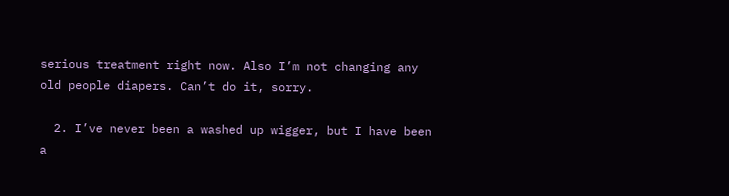serious treatment right now. Also I’m not changing any old people diapers. Can’t do it, sorry.

  2. I’ve never been a washed up wigger, but I have been a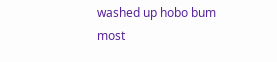washed up hobo bum most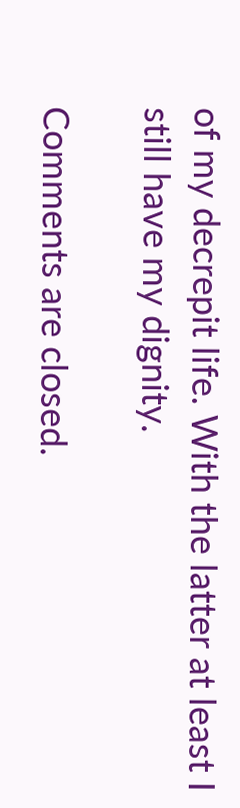of my decrepit life. With the latter at least I still have my dignity.

Comments are closed.